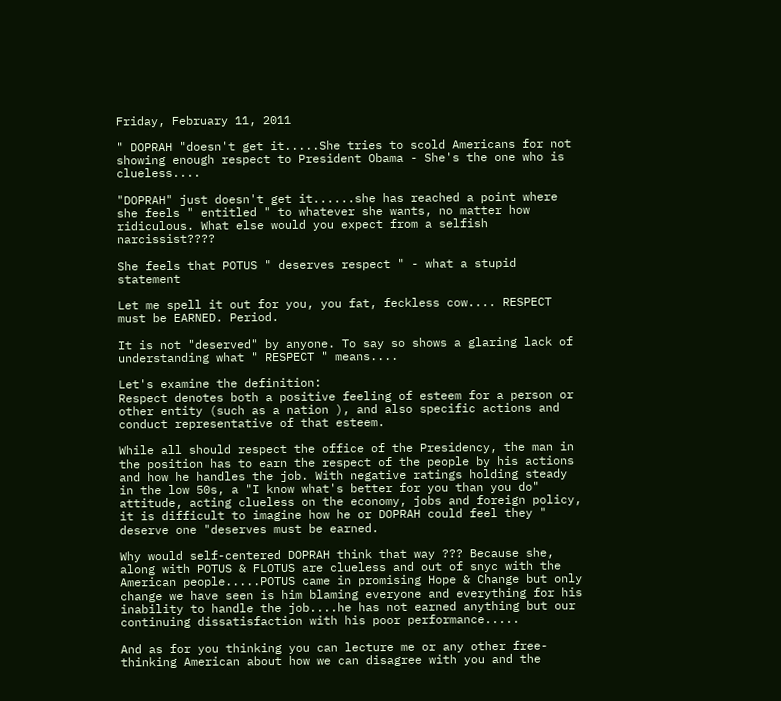Friday, February 11, 2011

" DOPRAH "doesn't get it.....She tries to scold Americans for not showing enough respect to President Obama - She's the one who is clueless....

"DOPRAH" just doesn't get it......she has reached a point where she feels " entitled " to whatever she wants, no matter how ridiculous. What else would you expect from a selfish narcissist????

She feels that POTUS " deserves respect " - what a stupid statement

Let me spell it out for you, you fat, feckless cow.... RESPECT must be EARNED. Period.

It is not "deserved" by anyone. To say so shows a glaring lack of understanding what " RESPECT " means....

Let's examine the definition:
Respect denotes both a positive feeling of esteem for a person or other entity (such as a nation ), and also specific actions and conduct representative of that esteem.

While all should respect the office of the Presidency, the man in the position has to earn the respect of the people by his actions and how he handles the job. With negative ratings holding steady in the low 50s, a "I know what's better for you than you do" attitude, acting clueless on the economy, jobs and foreign policy, it is difficult to imagine how he or DOPRAH could feel they " deserve one "deserves must be earned.

Why would self-centered DOPRAH think that way ??? Because she, along with POTUS & FLOTUS are clueless and out of snyc with the American people.....POTUS came in promising Hope & Change but only change we have seen is him blaming everyone and everything for his inability to handle the job....he has not earned anything but our continuing dissatisfaction with his poor performance.....

And as for you thinking you can lecture me or any other free-thinking American about how we can disagree with you and the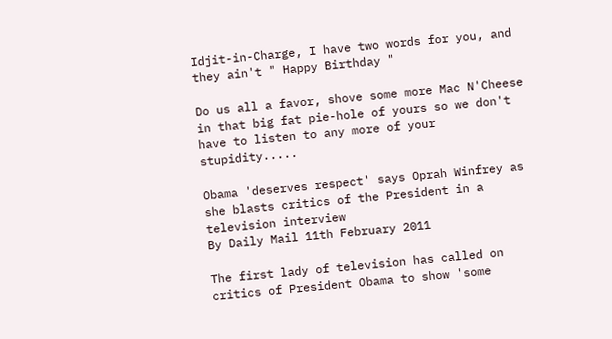Idjit-in-Charge, I have two words for you, and they ain't " Happy Birthday "

Do us all a favor, shove some more Mac N'Cheese in that big fat pie-hole of yours so we don't have to listen to any more of your stupidity.....

Obama 'deserves respect' says Oprah Winfrey as she blasts critics of the President in a television interview
By Daily Mail 11th February 2011

The first lady of television has called on critics of President Obama to show 'some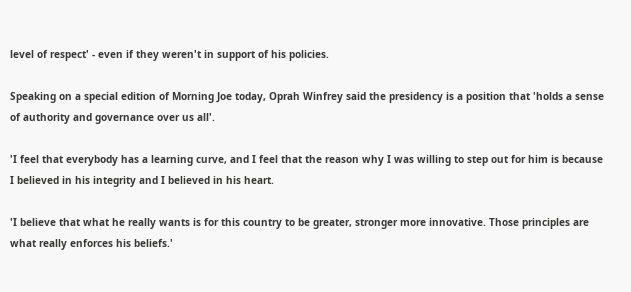level of respect' - even if they weren't in support of his policies.

Speaking on a special edition of Morning Joe today, Oprah Winfrey said the presidency is a position that 'holds a sense of authority and governance over us all'.

'I feel that everybody has a learning curve, and I feel that the reason why I was willing to step out for him is because I believed in his integrity and I believed in his heart.

'I believe that what he really wants is for this country to be greater, stronger more innovative. Those principles are what really enforces his beliefs.'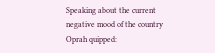Speaking about the current negative mood of the country Oprah quipped: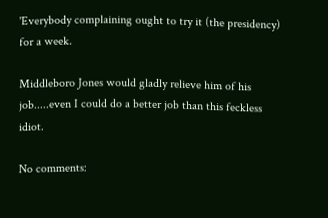'Everybody complaining ought to try it (the presidency) for a week.

Middleboro Jones would gladly relieve him of his job.....even I could do a better job than this feckless idiot.

No comments: